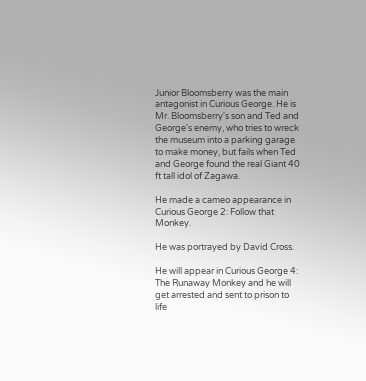Junior Bloomsberry was the main antagonist in Curious George. He is Mr. Bloomsberry's son and Ted and George's enemy, who tries to wreck the museum into a parking garage to make money, but fails when Ted and George found the real Giant 40 ft tall idol of Zagawa.

He made a cameo appearance in Curious George 2: Follow that Monkey.

He was portrayed by David Cross.

He will appear in Curious George 4: The Runaway Monkey and he will get arrested and sent to prison to life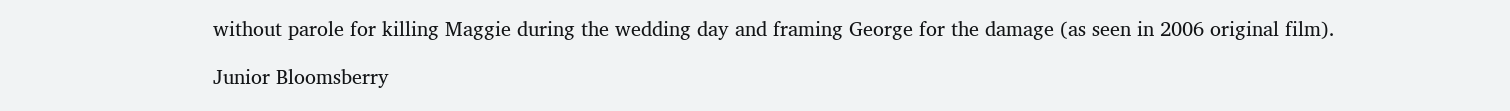without parole for killing Maggie during the wedding day and framing George for the damage (as seen in 2006 original film).

Junior Bloomsberry